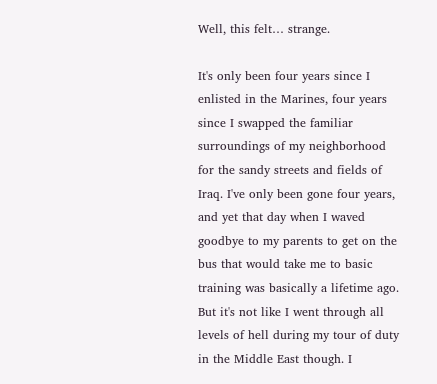Well, this felt… strange.

It's only been four years since I enlisted in the Marines, four years since I swapped the familiar surroundings of my neighborhood for the sandy streets and fields of Iraq. I've only been gone four years, and yet that day when I waved goodbye to my parents to get on the bus that would take me to basic training was basically a lifetime ago. But it's not like I went through all levels of hell during my tour of duty in the Middle East though. I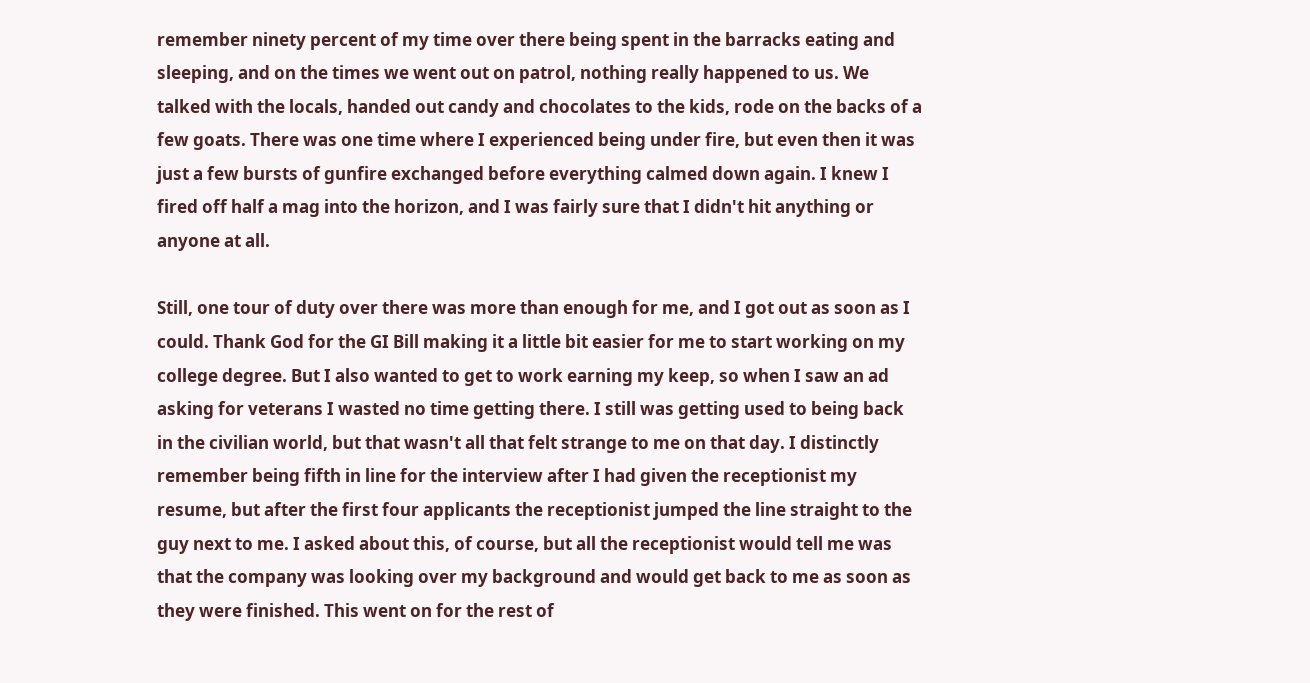remember ninety percent of my time over there being spent in the barracks eating and sleeping, and on the times we went out on patrol, nothing really happened to us. We talked with the locals, handed out candy and chocolates to the kids, rode on the backs of a few goats. There was one time where I experienced being under fire, but even then it was just a few bursts of gunfire exchanged before everything calmed down again. I knew I fired off half a mag into the horizon, and I was fairly sure that I didn't hit anything or anyone at all.

Still, one tour of duty over there was more than enough for me, and I got out as soon as I could. Thank God for the GI Bill making it a little bit easier for me to start working on my college degree. But I also wanted to get to work earning my keep, so when I saw an ad asking for veterans I wasted no time getting there. I still was getting used to being back in the civilian world, but that wasn't all that felt strange to me on that day. I distinctly remember being fifth in line for the interview after I had given the receptionist my resume, but after the first four applicants the receptionist jumped the line straight to the guy next to me. I asked about this, of course, but all the receptionist would tell me was that the company was looking over my background and would get back to me as soon as they were finished. This went on for the rest of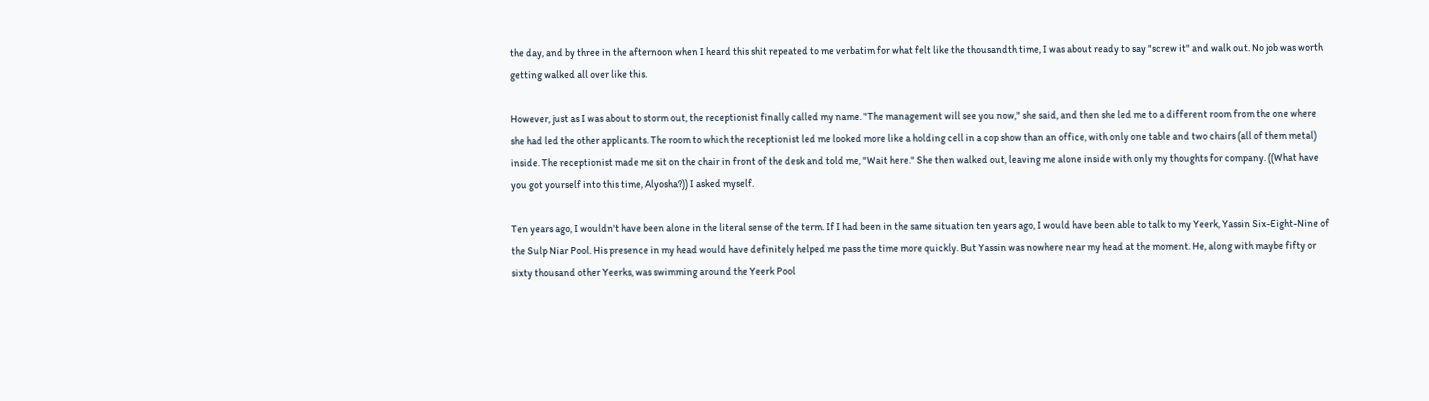the day, and by three in the afternoon when I heard this shit repeated to me verbatim for what felt like the thousandth time, I was about ready to say "screw it" and walk out. No job was worth getting walked all over like this.

However, just as I was about to storm out, the receptionist finally called my name. "The management will see you now," she said, and then she led me to a different room from the one where she had led the other applicants. The room to which the receptionist led me looked more like a holding cell in a cop show than an office, with only one table and two chairs (all of them metal) inside. The receptionist made me sit on the chair in front of the desk and told me, "Wait here." She then walked out, leaving me alone inside with only my thoughts for company. ((What have you got yourself into this time, Alyosha?)) I asked myself.

Ten years ago, I wouldn't have been alone in the literal sense of the term. If I had been in the same situation ten years ago, I would have been able to talk to my Yeerk, Yassin Six-Eight-Nine of the Sulp Niar Pool. His presence in my head would have definitely helped me pass the time more quickly. But Yassin was nowhere near my head at the moment. He, along with maybe fifty or sixty thousand other Yeerks, was swimming around the Yeerk Pool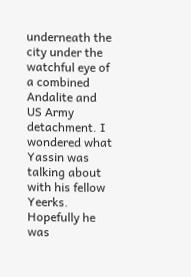underneath the city under the watchful eye of a combined Andalite and US Army detachment. I wondered what Yassin was talking about with his fellow Yeerks. Hopefully he was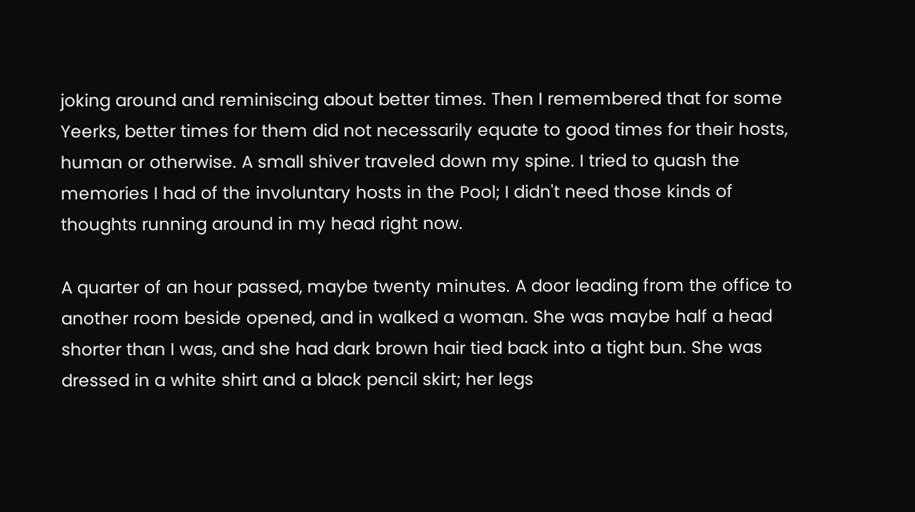joking around and reminiscing about better times. Then I remembered that for some Yeerks, better times for them did not necessarily equate to good times for their hosts, human or otherwise. A small shiver traveled down my spine. I tried to quash the memories I had of the involuntary hosts in the Pool; I didn't need those kinds of thoughts running around in my head right now.

A quarter of an hour passed, maybe twenty minutes. A door leading from the office to another room beside opened, and in walked a woman. She was maybe half a head shorter than I was, and she had dark brown hair tied back into a tight bun. She was dressed in a white shirt and a black pencil skirt; her legs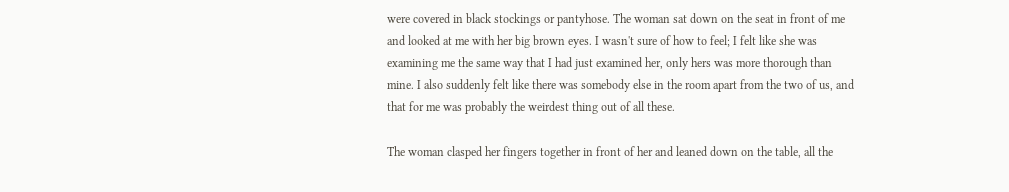were covered in black stockings or pantyhose. The woman sat down on the seat in front of me and looked at me with her big brown eyes. I wasn't sure of how to feel; I felt like she was examining me the same way that I had just examined her, only hers was more thorough than mine. I also suddenly felt like there was somebody else in the room apart from the two of us, and that for me was probably the weirdest thing out of all these.

The woman clasped her fingers together in front of her and leaned down on the table, all the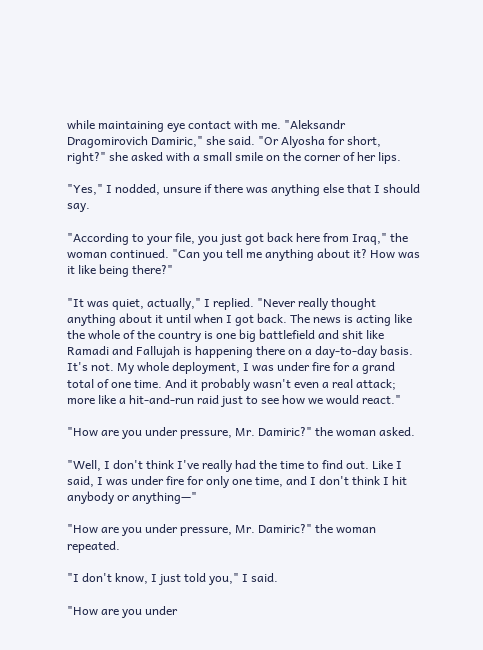while maintaining eye contact with me. "Aleksandr Dragomirovich Damiric," she said. "Or Alyosha for short, right?" she asked with a small smile on the corner of her lips.

"Yes," I nodded, unsure if there was anything else that I should say.

"According to your file, you just got back here from Iraq," the woman continued. "Can you tell me anything about it? How was it like being there?"

"It was quiet, actually," I replied. "Never really thought anything about it until when I got back. The news is acting like the whole of the country is one big battlefield and shit like Ramadi and Fallujah is happening there on a day-to-day basis. It's not. My whole deployment, I was under fire for a grand total of one time. And it probably wasn't even a real attack; more like a hit-and-run raid just to see how we would react."

"How are you under pressure, Mr. Damiric?" the woman asked.

"Well, I don't think I've really had the time to find out. Like I said, I was under fire for only one time, and I don't think I hit anybody or anything—"

"How are you under pressure, Mr. Damiric?" the woman repeated.

"I don't know, I just told you," I said.

"How are you under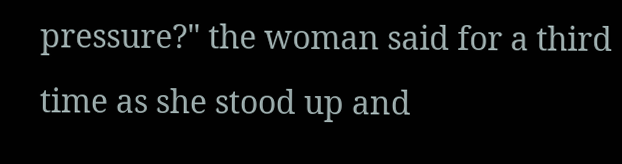pressure?" the woman said for a third time as she stood up and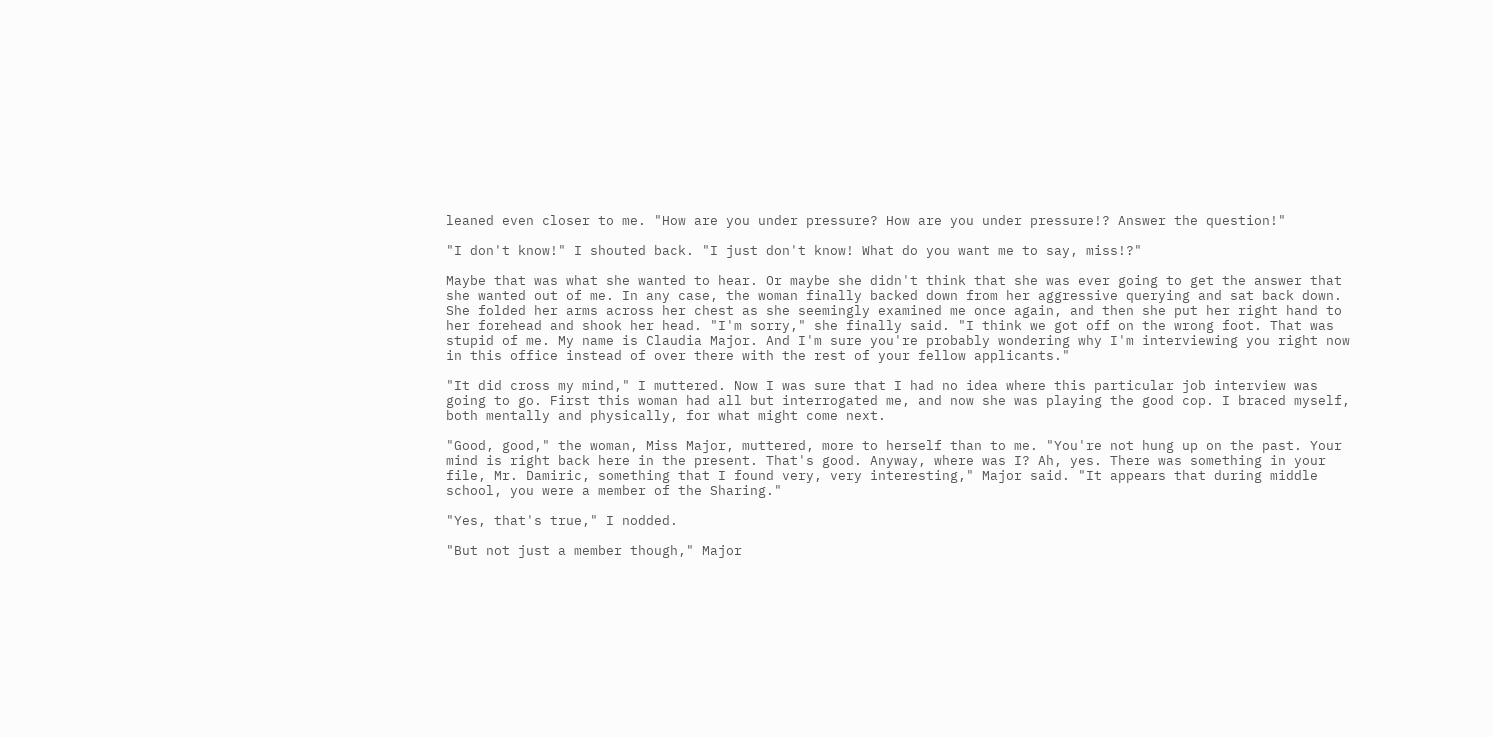leaned even closer to me. "How are you under pressure? How are you under pressure!? Answer the question!"

"I don't know!" I shouted back. "I just don't know! What do you want me to say, miss!?"

Maybe that was what she wanted to hear. Or maybe she didn't think that she was ever going to get the answer that she wanted out of me. In any case, the woman finally backed down from her aggressive querying and sat back down. She folded her arms across her chest as she seemingly examined me once again, and then she put her right hand to her forehead and shook her head. "I'm sorry," she finally said. "I think we got off on the wrong foot. That was stupid of me. My name is Claudia Major. And I'm sure you're probably wondering why I'm interviewing you right now in this office instead of over there with the rest of your fellow applicants."

"It did cross my mind," I muttered. Now I was sure that I had no idea where this particular job interview was going to go. First this woman had all but interrogated me, and now she was playing the good cop. I braced myself, both mentally and physically, for what might come next.

"Good, good," the woman, Miss Major, muttered, more to herself than to me. "You're not hung up on the past. Your mind is right back here in the present. That's good. Anyway, where was I? Ah, yes. There was something in your file, Mr. Damiric, something that I found very, very interesting," Major said. "It appears that during middle school, you were a member of the Sharing."

"Yes, that's true," I nodded.

"But not just a member though," Major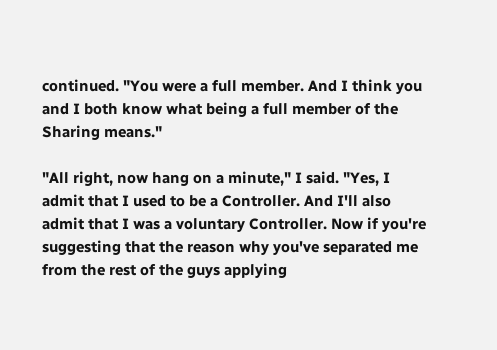continued. "You were a full member. And I think you and I both know what being a full member of the Sharing means."

"All right, now hang on a minute," I said. "Yes, I admit that I used to be a Controller. And I'll also admit that I was a voluntary Controller. Now if you're suggesting that the reason why you've separated me from the rest of the guys applying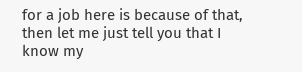for a job here is because of that, then let me just tell you that I know my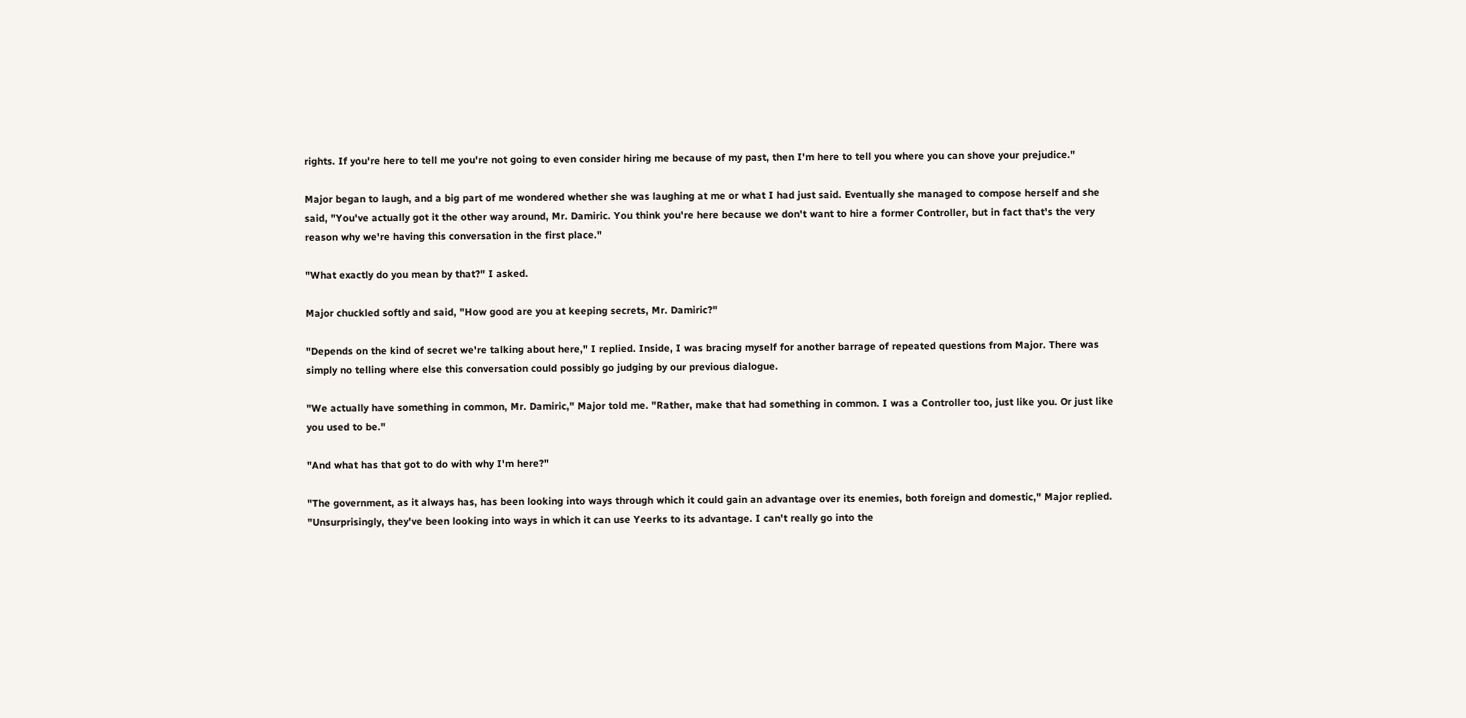rights. If you're here to tell me you're not going to even consider hiring me because of my past, then I'm here to tell you where you can shove your prejudice."

Major began to laugh, and a big part of me wondered whether she was laughing at me or what I had just said. Eventually she managed to compose herself and she said, "You've actually got it the other way around, Mr. Damiric. You think you're here because we don't want to hire a former Controller, but in fact that's the very reason why we're having this conversation in the first place."

"What exactly do you mean by that?" I asked.

Major chuckled softly and said, "How good are you at keeping secrets, Mr. Damiric?"

"Depends on the kind of secret we're talking about here," I replied. Inside, I was bracing myself for another barrage of repeated questions from Major. There was simply no telling where else this conversation could possibly go judging by our previous dialogue.

"We actually have something in common, Mr. Damiric," Major told me. "Rather, make that had something in common. I was a Controller too, just like you. Or just like you used to be."

"And what has that got to do with why I'm here?"

"The government, as it always has, has been looking into ways through which it could gain an advantage over its enemies, both foreign and domestic," Major replied. "Unsurprisingly, they've been looking into ways in which it can use Yeerks to its advantage. I can't really go into the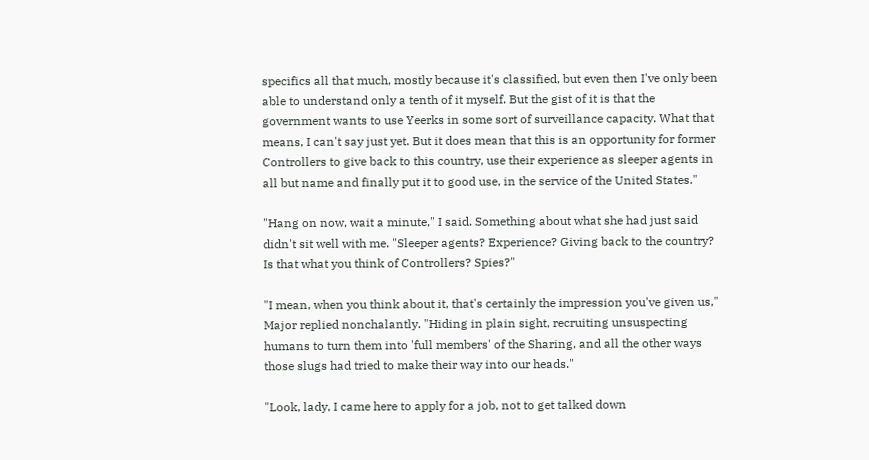specifics all that much, mostly because it's classified, but even then I've only been able to understand only a tenth of it myself. But the gist of it is that the government wants to use Yeerks in some sort of surveillance capacity. What that means, I can't say just yet. But it does mean that this is an opportunity for former Controllers to give back to this country, use their experience as sleeper agents in all but name and finally put it to good use, in the service of the United States."

"Hang on now, wait a minute," I said. Something about what she had just said didn't sit well with me. "Sleeper agents? Experience? Giving back to the country? Is that what you think of Controllers? Spies?"

"I mean, when you think about it, that's certainly the impression you've given us," Major replied nonchalantly. "Hiding in plain sight, recruiting unsuspecting humans to turn them into 'full members' of the Sharing, and all the other ways those slugs had tried to make their way into our heads."

"Look, lady, I came here to apply for a job, not to get talked down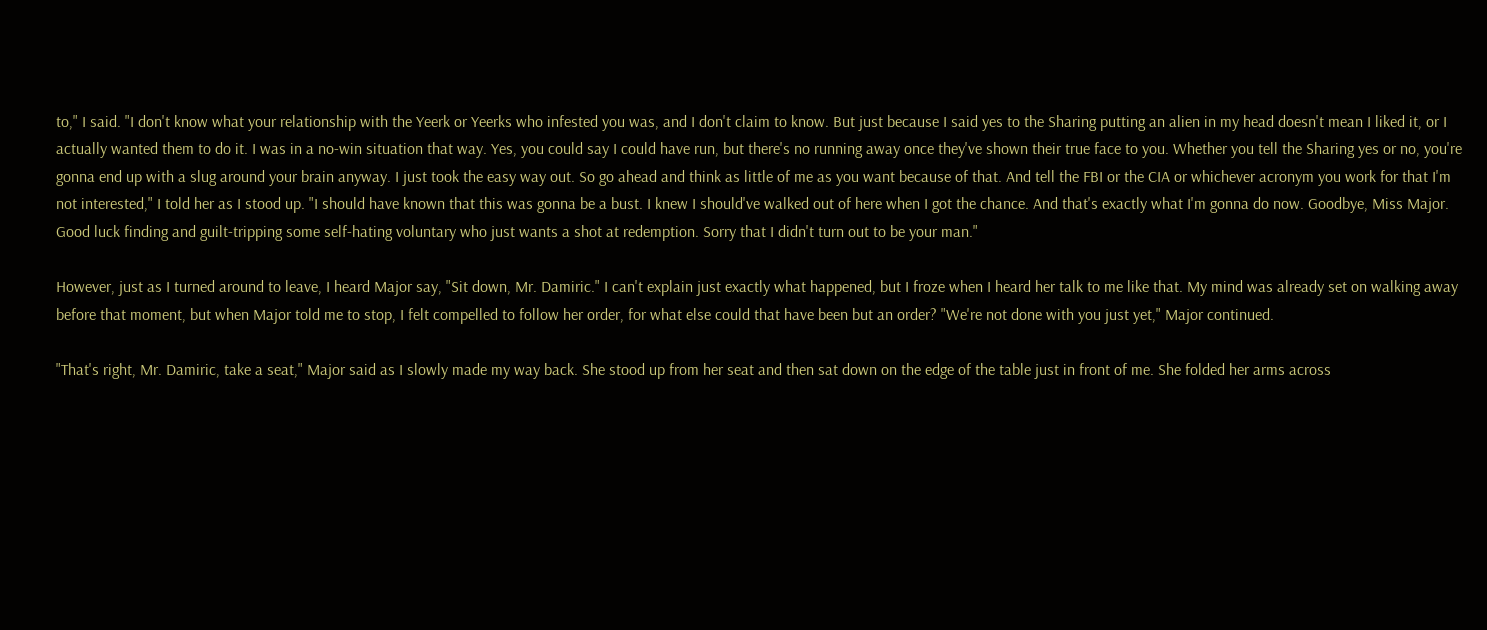to," I said. "I don't know what your relationship with the Yeerk or Yeerks who infested you was, and I don't claim to know. But just because I said yes to the Sharing putting an alien in my head doesn't mean I liked it, or I actually wanted them to do it. I was in a no-win situation that way. Yes, you could say I could have run, but there's no running away once they've shown their true face to you. Whether you tell the Sharing yes or no, you're gonna end up with a slug around your brain anyway. I just took the easy way out. So go ahead and think as little of me as you want because of that. And tell the FBI or the CIA or whichever acronym you work for that I'm not interested," I told her as I stood up. "I should have known that this was gonna be a bust. I knew I should've walked out of here when I got the chance. And that's exactly what I'm gonna do now. Goodbye, Miss Major. Good luck finding and guilt-tripping some self-hating voluntary who just wants a shot at redemption. Sorry that I didn't turn out to be your man."

However, just as I turned around to leave, I heard Major say, "Sit down, Mr. Damiric." I can't explain just exactly what happened, but I froze when I heard her talk to me like that. My mind was already set on walking away before that moment, but when Major told me to stop, I felt compelled to follow her order, for what else could that have been but an order? "We're not done with you just yet," Major continued.

"That's right, Mr. Damiric, take a seat," Major said as I slowly made my way back. She stood up from her seat and then sat down on the edge of the table just in front of me. She folded her arms across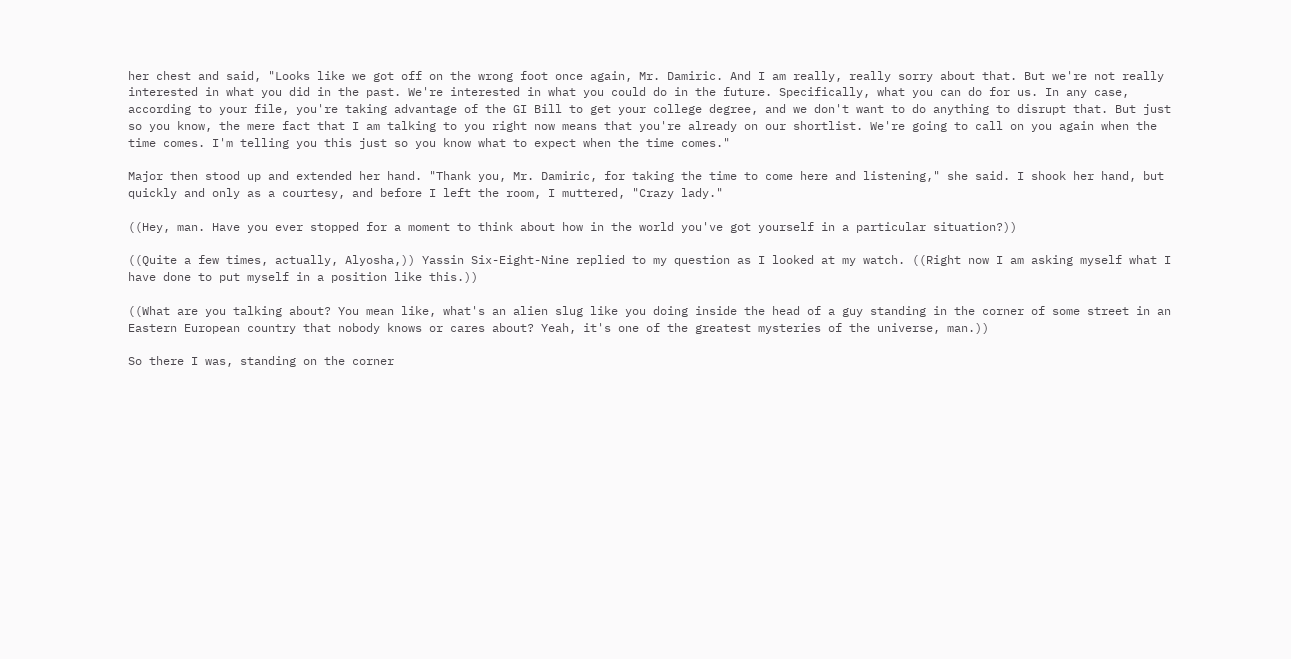her chest and said, "Looks like we got off on the wrong foot once again, Mr. Damiric. And I am really, really sorry about that. But we're not really interested in what you did in the past. We're interested in what you could do in the future. Specifically, what you can do for us. In any case, according to your file, you're taking advantage of the GI Bill to get your college degree, and we don't want to do anything to disrupt that. But just so you know, the mere fact that I am talking to you right now means that you're already on our shortlist. We're going to call on you again when the time comes. I'm telling you this just so you know what to expect when the time comes."

Major then stood up and extended her hand. "Thank you, Mr. Damiric, for taking the time to come here and listening," she said. I shook her hand, but quickly and only as a courtesy, and before I left the room, I muttered, "Crazy lady."

((Hey, man. Have you ever stopped for a moment to think about how in the world you've got yourself in a particular situation?))

((Quite a few times, actually, Alyosha,)) Yassin Six-Eight-Nine replied to my question as I looked at my watch. ((Right now I am asking myself what I have done to put myself in a position like this.))

((What are you talking about? You mean like, what's an alien slug like you doing inside the head of a guy standing in the corner of some street in an Eastern European country that nobody knows or cares about? Yeah, it's one of the greatest mysteries of the universe, man.))

So there I was, standing on the corner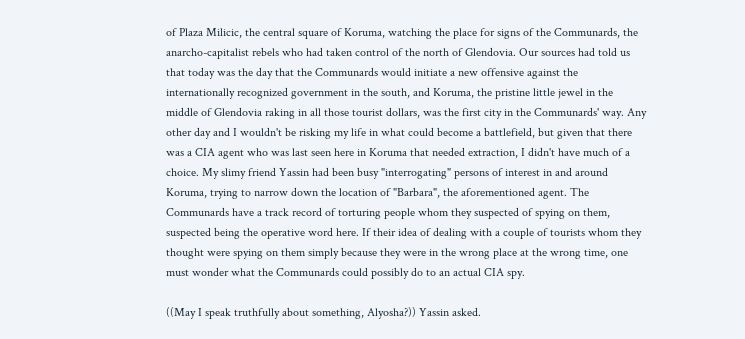of Plaza Milicic, the central square of Koruma, watching the place for signs of the Communards, the anarcho-capitalist rebels who had taken control of the north of Glendovia. Our sources had told us that today was the day that the Communards would initiate a new offensive against the internationally recognized government in the south, and Koruma, the pristine little jewel in the middle of Glendovia raking in all those tourist dollars, was the first city in the Communards' way. Any other day and I wouldn't be risking my life in what could become a battlefield, but given that there was a CIA agent who was last seen here in Koruma that needed extraction, I didn't have much of a choice. My slimy friend Yassin had been busy "interrogating" persons of interest in and around Koruma, trying to narrow down the location of "Barbara", the aforementioned agent. The Communards have a track record of torturing people whom they suspected of spying on them, suspected being the operative word here. If their idea of dealing with a couple of tourists whom they thought were spying on them simply because they were in the wrong place at the wrong time, one must wonder what the Communards could possibly do to an actual CIA spy.

((May I speak truthfully about something, Alyosha?)) Yassin asked.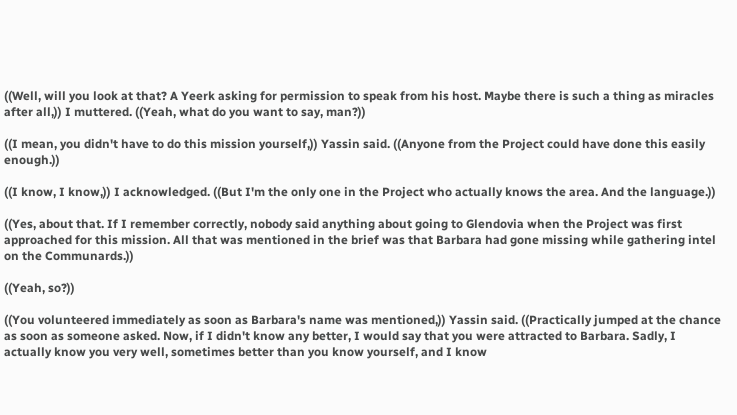((Well, will you look at that? A Yeerk asking for permission to speak from his host. Maybe there is such a thing as miracles after all,)) I muttered. ((Yeah, what do you want to say, man?))

((I mean, you didn't have to do this mission yourself,)) Yassin said. ((Anyone from the Project could have done this easily enough.))

((I know, I know,)) I acknowledged. ((But I'm the only one in the Project who actually knows the area. And the language.))

((Yes, about that. If I remember correctly, nobody said anything about going to Glendovia when the Project was first approached for this mission. All that was mentioned in the brief was that Barbara had gone missing while gathering intel on the Communards.))

((Yeah, so?))

((You volunteered immediately as soon as Barbara's name was mentioned,)) Yassin said. ((Practically jumped at the chance as soon as someone asked. Now, if I didn't know any better, I would say that you were attracted to Barbara. Sadly, I actually know you very well, sometimes better than you know yourself, and I know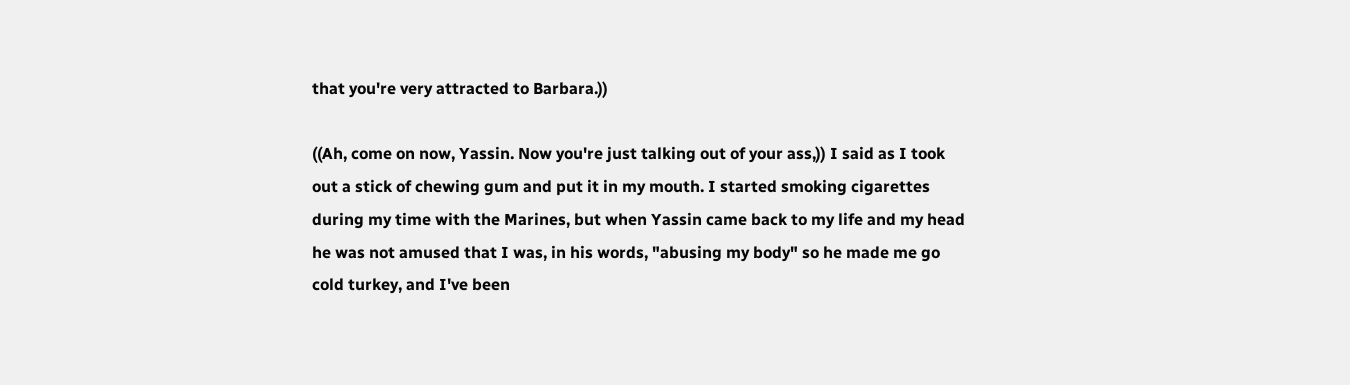that you're very attracted to Barbara.))

((Ah, come on now, Yassin. Now you're just talking out of your ass,)) I said as I took out a stick of chewing gum and put it in my mouth. I started smoking cigarettes during my time with the Marines, but when Yassin came back to my life and my head he was not amused that I was, in his words, "abusing my body" so he made me go cold turkey, and I've been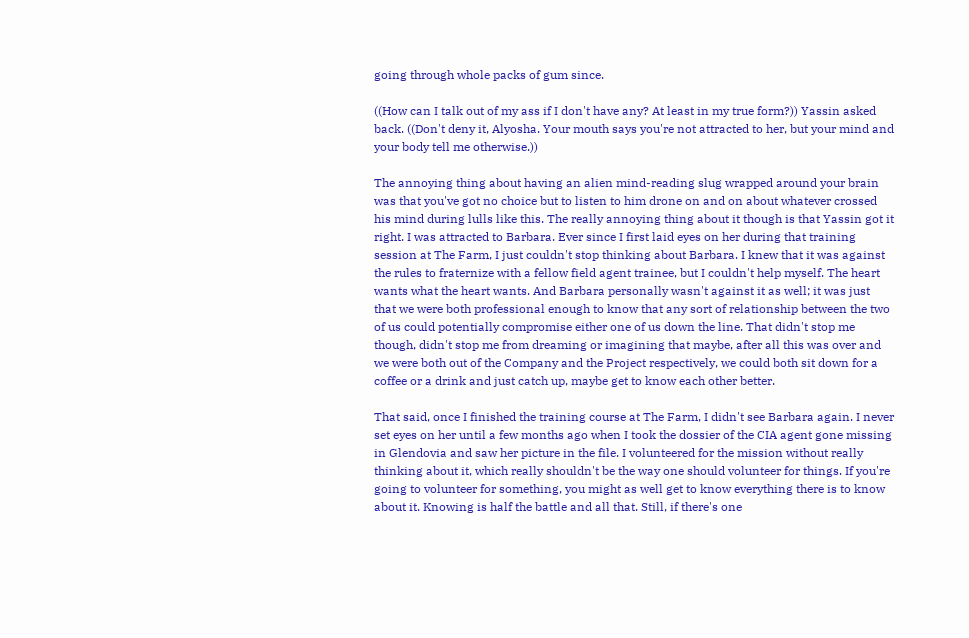going through whole packs of gum since.

((How can I talk out of my ass if I don't have any? At least in my true form?)) Yassin asked back. ((Don't deny it, Alyosha. Your mouth says you're not attracted to her, but your mind and your body tell me otherwise.))

The annoying thing about having an alien mind-reading slug wrapped around your brain was that you've got no choice but to listen to him drone on and on about whatever crossed his mind during lulls like this. The really annoying thing about it though is that Yassin got it right. I was attracted to Barbara. Ever since I first laid eyes on her during that training session at The Farm, I just couldn't stop thinking about Barbara. I knew that it was against the rules to fraternize with a fellow field agent trainee, but I couldn't help myself. The heart wants what the heart wants. And Barbara personally wasn't against it as well; it was just that we were both professional enough to know that any sort of relationship between the two of us could potentially compromise either one of us down the line. That didn't stop me though, didn't stop me from dreaming or imagining that maybe, after all this was over and we were both out of the Company and the Project respectively, we could both sit down for a coffee or a drink and just catch up, maybe get to know each other better.

That said, once I finished the training course at The Farm, I didn't see Barbara again. I never set eyes on her until a few months ago when I took the dossier of the CIA agent gone missing in Glendovia and saw her picture in the file. I volunteered for the mission without really thinking about it, which really shouldn't be the way one should volunteer for things. If you're going to volunteer for something, you might as well get to know everything there is to know about it. Knowing is half the battle and all that. Still, if there's one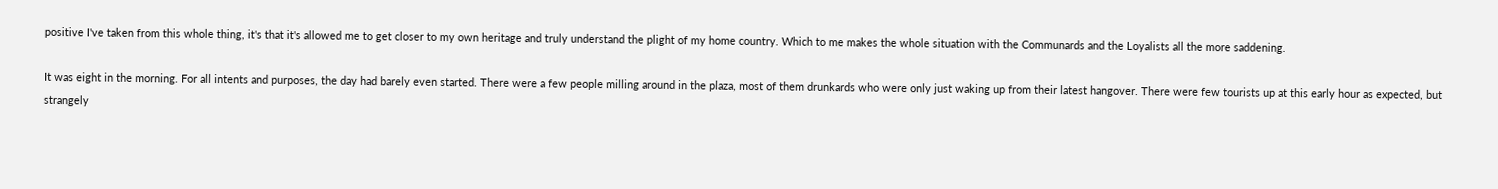positive I've taken from this whole thing, it's that it's allowed me to get closer to my own heritage and truly understand the plight of my home country. Which to me makes the whole situation with the Communards and the Loyalists all the more saddening.

It was eight in the morning. For all intents and purposes, the day had barely even started. There were a few people milling around in the plaza, most of them drunkards who were only just waking up from their latest hangover. There were few tourists up at this early hour as expected, but strangely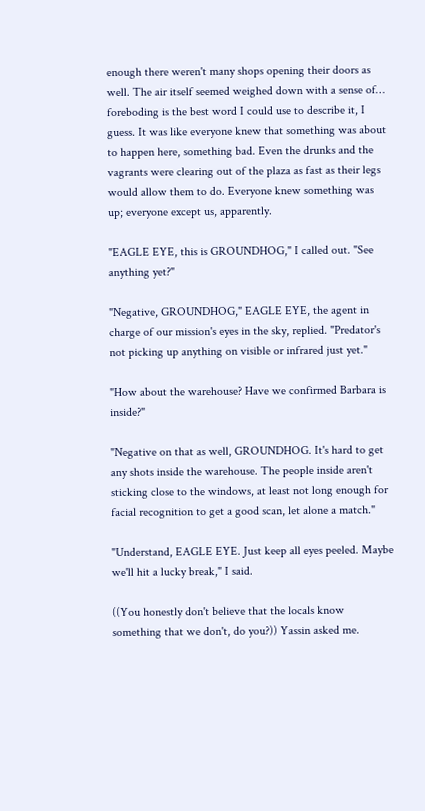enough there weren't many shops opening their doors as well. The air itself seemed weighed down with a sense of… foreboding is the best word I could use to describe it, I guess. It was like everyone knew that something was about to happen here, something bad. Even the drunks and the vagrants were clearing out of the plaza as fast as their legs would allow them to do. Everyone knew something was up; everyone except us, apparently.

"EAGLE EYE, this is GROUNDHOG," I called out. "See anything yet?"

"Negative, GROUNDHOG," EAGLE EYE, the agent in charge of our mission's eyes in the sky, replied. "Predator's not picking up anything on visible or infrared just yet."

"How about the warehouse? Have we confirmed Barbara is inside?"

"Negative on that as well, GROUNDHOG. It's hard to get any shots inside the warehouse. The people inside aren't sticking close to the windows, at least not long enough for facial recognition to get a good scan, let alone a match."

"Understand, EAGLE EYE. Just keep all eyes peeled. Maybe we'll hit a lucky break," I said.

((You honestly don't believe that the locals know something that we don't, do you?)) Yassin asked me.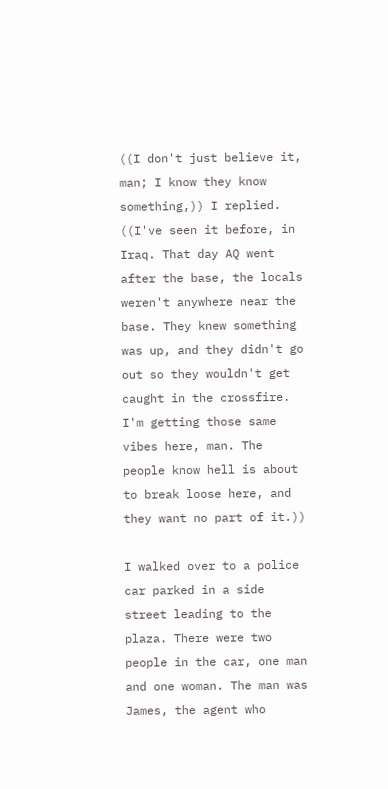((I don't just believe it, man; I know they know something,)) I replied. ((I've seen it before, in Iraq. That day AQ went after the base, the locals weren't anywhere near the base. They knew something was up, and they didn't go out so they wouldn't get caught in the crossfire. I'm getting those same vibes here, man. The people know hell is about to break loose here, and they want no part of it.))

I walked over to a police car parked in a side street leading to the plaza. There were two people in the car, one man and one woman. The man was James, the agent who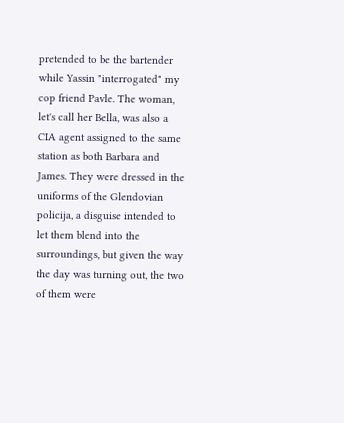pretended to be the bartender while Yassin "interrogated" my cop friend Pavle. The woman, let's call her Bella, was also a CIA agent assigned to the same station as both Barbara and James. They were dressed in the uniforms of the Glendovian policija, a disguise intended to let them blend into the surroundings, but given the way the day was turning out, the two of them were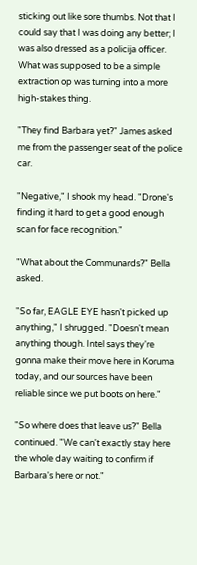sticking out like sore thumbs. Not that I could say that I was doing any better; I was also dressed as a policija officer. What was supposed to be a simple extraction op was turning into a more high-stakes thing.

"They find Barbara yet?" James asked me from the passenger seat of the police car.

"Negative," I shook my head. "Drone's finding it hard to get a good enough scan for face recognition."

"What about the Communards?" Bella asked.

"So far, EAGLE EYE hasn't picked up anything," I shrugged. "Doesn't mean anything though. Intel says they're gonna make their move here in Koruma today, and our sources have been reliable since we put boots on here."

"So where does that leave us?" Bella continued. "We can't exactly stay here the whole day waiting to confirm if Barbara's here or not."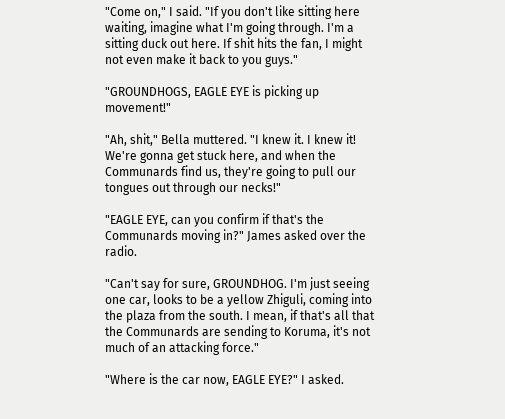"Come on," I said. "If you don't like sitting here waiting, imagine what I'm going through. I'm a sitting duck out here. If shit hits the fan, I might not even make it back to you guys."

"GROUNDHOGS, EAGLE EYE is picking up movement!"

"Ah, shit," Bella muttered. "I knew it. I knew it! We're gonna get stuck here, and when the Communards find us, they're going to pull our tongues out through our necks!"

"EAGLE EYE, can you confirm if that's the Communards moving in?" James asked over the radio.

"Can't say for sure, GROUNDHOG. I'm just seeing one car, looks to be a yellow Zhiguli, coming into the plaza from the south. I mean, if that's all that the Communards are sending to Koruma, it's not much of an attacking force."

"Where is the car now, EAGLE EYE?" I asked.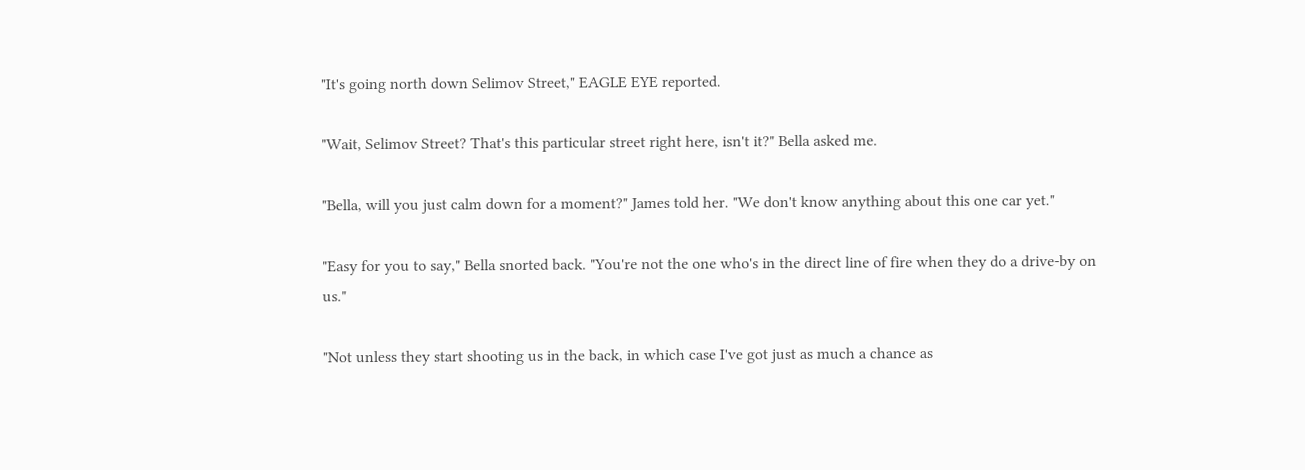"It's going north down Selimov Street," EAGLE EYE reported.

"Wait, Selimov Street? That's this particular street right here, isn't it?" Bella asked me.

"Bella, will you just calm down for a moment?" James told her. "We don't know anything about this one car yet."

"Easy for you to say," Bella snorted back. "You're not the one who's in the direct line of fire when they do a drive-by on us."

"Not unless they start shooting us in the back, in which case I've got just as much a chance as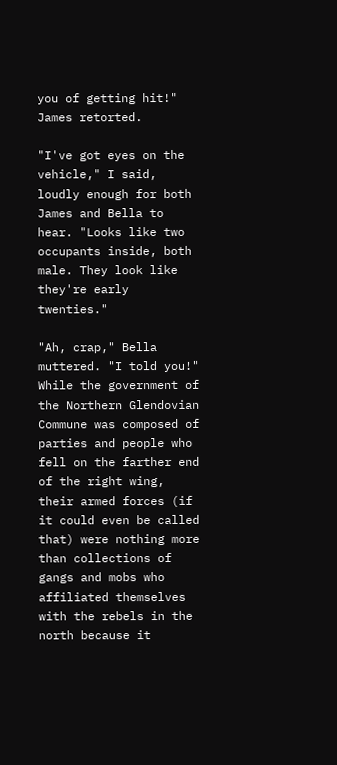you of getting hit!" James retorted.

"I've got eyes on the vehicle," I said, loudly enough for both James and Bella to hear. "Looks like two occupants inside, both male. They look like they're early twenties."

"Ah, crap," Bella muttered. "I told you!" While the government of the Northern Glendovian Commune was composed of parties and people who fell on the farther end of the right wing, their armed forces (if it could even be called that) were nothing more than collections of gangs and mobs who affiliated themselves with the rebels in the north because it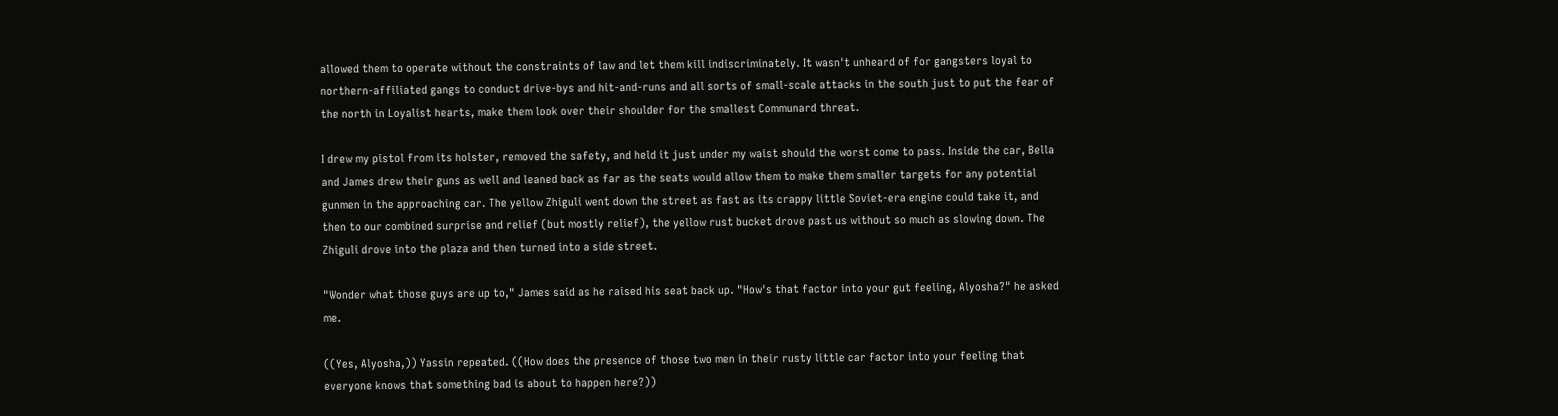allowed them to operate without the constraints of law and let them kill indiscriminately. It wasn't unheard of for gangsters loyal to northern-affiliated gangs to conduct drive-bys and hit-and-runs and all sorts of small-scale attacks in the south just to put the fear of the north in Loyalist hearts, make them look over their shoulder for the smallest Communard threat.

I drew my pistol from its holster, removed the safety, and held it just under my waist should the worst come to pass. Inside the car, Bella and James drew their guns as well and leaned back as far as the seats would allow them to make them smaller targets for any potential gunmen in the approaching car. The yellow Zhiguli went down the street as fast as its crappy little Soviet-era engine could take it, and then to our combined surprise and relief (but mostly relief), the yellow rust bucket drove past us without so much as slowing down. The Zhiguli drove into the plaza and then turned into a side street.

"Wonder what those guys are up to," James said as he raised his seat back up. "How's that factor into your gut feeling, Alyosha?" he asked me.

((Yes, Alyosha,)) Yassin repeated. ((How does the presence of those two men in their rusty little car factor into your feeling that everyone knows that something bad is about to happen here?))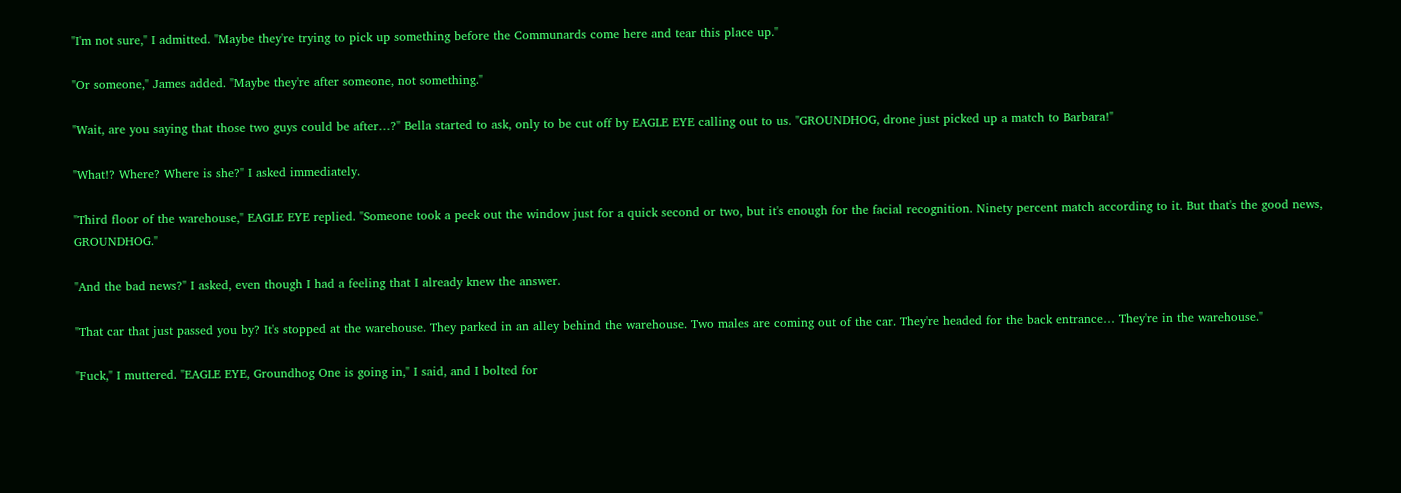"I'm not sure," I admitted. "Maybe they're trying to pick up something before the Communards come here and tear this place up."

"Or someone," James added. "Maybe they're after someone, not something."

"Wait, are you saying that those two guys could be after…?" Bella started to ask, only to be cut off by EAGLE EYE calling out to us. "GROUNDHOG, drone just picked up a match to Barbara!"

"What!? Where? Where is she?" I asked immediately.

"Third floor of the warehouse," EAGLE EYE replied. "Someone took a peek out the window just for a quick second or two, but it's enough for the facial recognition. Ninety percent match according to it. But that's the good news, GROUNDHOG."

"And the bad news?" I asked, even though I had a feeling that I already knew the answer.

"That car that just passed you by? It's stopped at the warehouse. They parked in an alley behind the warehouse. Two males are coming out of the car. They're headed for the back entrance… They're in the warehouse."

"Fuck," I muttered. "EAGLE EYE, Groundhog One is going in," I said, and I bolted for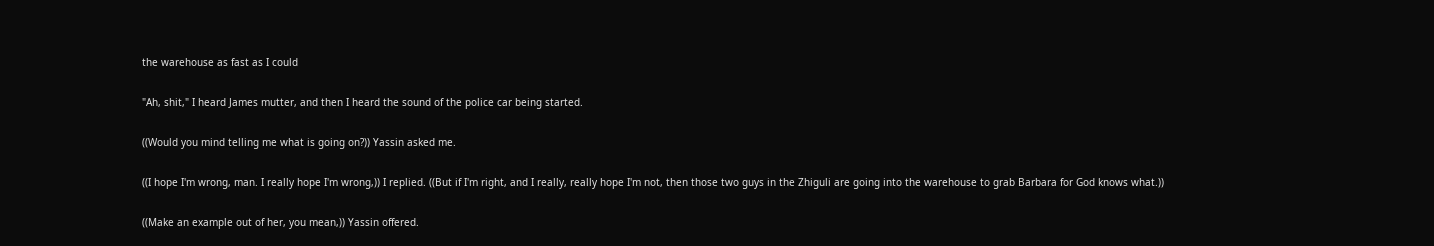the warehouse as fast as I could

"Ah, shit," I heard James mutter, and then I heard the sound of the police car being started.

((Would you mind telling me what is going on?)) Yassin asked me.

((I hope I'm wrong, man. I really hope I'm wrong,)) I replied. ((But if I'm right, and I really, really hope I'm not, then those two guys in the Zhiguli are going into the warehouse to grab Barbara for God knows what.))

((Make an example out of her, you mean,)) Yassin offered.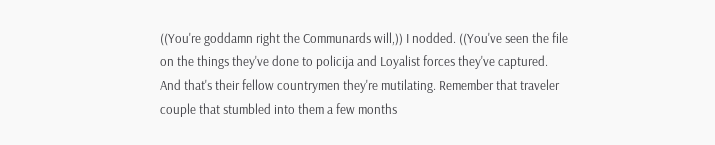((You're goddamn right the Communards will,)) I nodded. ((You've seen the file on the things they've done to policija and Loyalist forces they've captured. And that's their fellow countrymen they're mutilating. Remember that traveler couple that stumbled into them a few months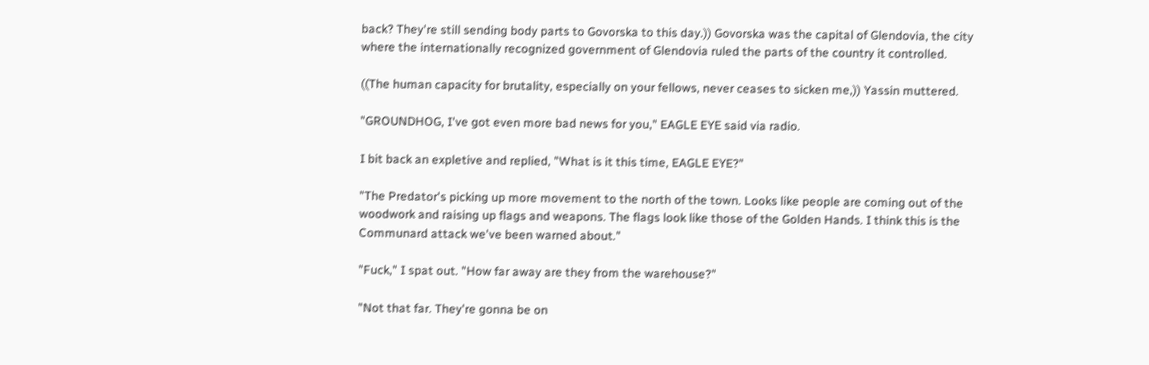back? They're still sending body parts to Govorska to this day.)) Govorska was the capital of Glendovia, the city where the internationally recognized government of Glendovia ruled the parts of the country it controlled.

((The human capacity for brutality, especially on your fellows, never ceases to sicken me,)) Yassin muttered.

"GROUNDHOG, I've got even more bad news for you," EAGLE EYE said via radio.

I bit back an expletive and replied, "What is it this time, EAGLE EYE?"

"The Predator's picking up more movement to the north of the town. Looks like people are coming out of the woodwork and raising up flags and weapons. The flags look like those of the Golden Hands. I think this is the Communard attack we've been warned about."

"Fuck," I spat out. "How far away are they from the warehouse?"

"Not that far. They're gonna be on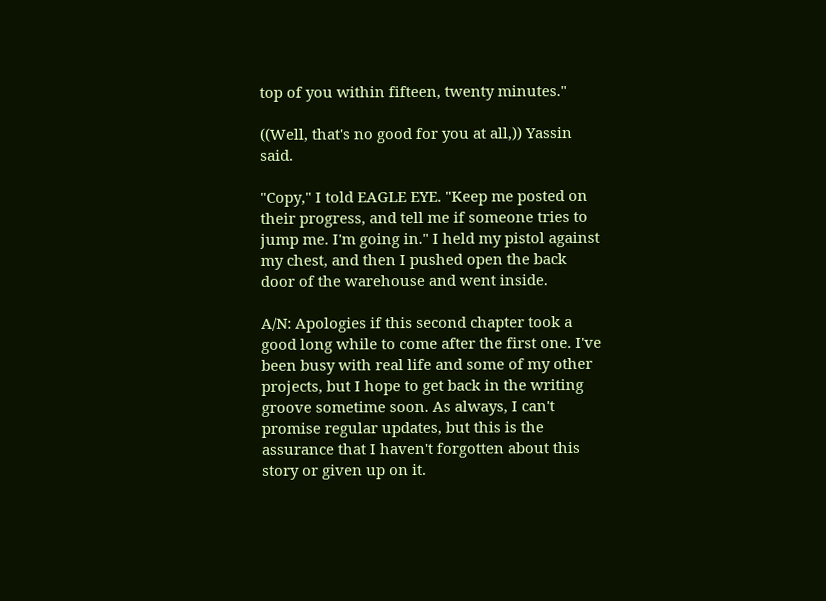top of you within fifteen, twenty minutes."

((Well, that's no good for you at all,)) Yassin said.

"Copy," I told EAGLE EYE. "Keep me posted on their progress, and tell me if someone tries to jump me. I'm going in." I held my pistol against my chest, and then I pushed open the back door of the warehouse and went inside.

A/N: Apologies if this second chapter took a good long while to come after the first one. I've been busy with real life and some of my other projects, but I hope to get back in the writing groove sometime soon. As always, I can't promise regular updates, but this is the assurance that I haven't forgotten about this story or given up on it.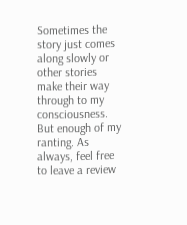Sometimes the story just comes along slowly or other stories make their way through to my consciousness. But enough of my ranting. As always, feel free to leave a review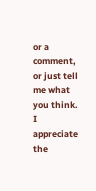or a comment, or just tell me what you think. I appreciate the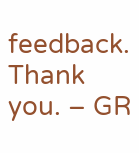feedback. Thank you. – GR